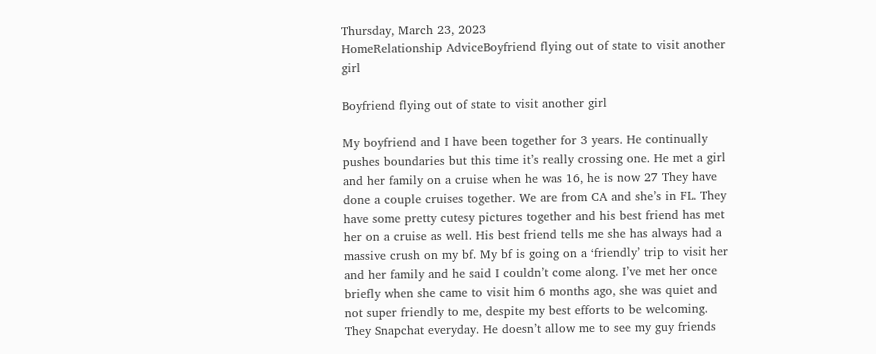Thursday, March 23, 2023
HomeRelationship AdviceBoyfriend flying out of state to visit another girl

Boyfriend flying out of state to visit another girl

My boyfriend and I have been together for 3 years. He continually pushes boundaries but this time it’s really crossing one. He met a girl and her family on a cruise when he was 16, he is now 27 They have done a couple cruises together. We are from CA and she’s in FL. They have some pretty cutesy pictures together and his best friend has met her on a cruise as well. His best friend tells me she has always had a massive crush on my bf. My bf is going on a ‘friendly’ trip to visit her and her family and he said I couldn’t come along. I’ve met her once briefly when she came to visit him 6 months ago, she was quiet and not super friendly to me, despite my best efforts to be welcoming. They Snapchat everyday. He doesn’t allow me to see my guy friends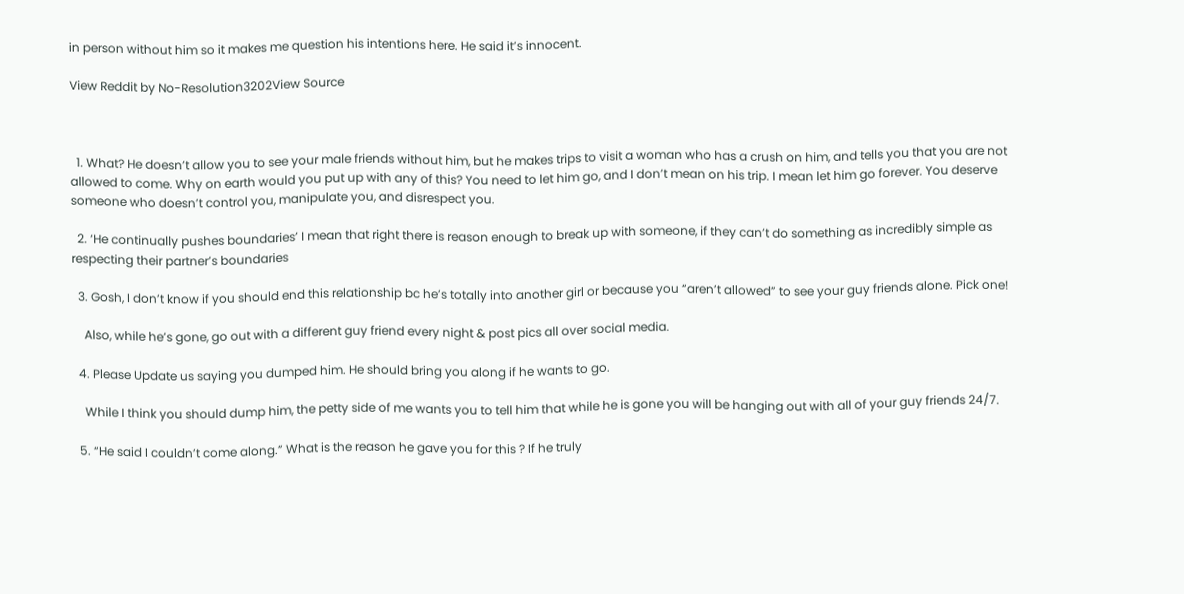in person without him so it makes me question his intentions here. He said it’s innocent.

View Reddit by No-Resolution3202View Source



  1. What? He doesn’t allow you to see your male friends without him, but he makes trips to visit a woman who has a crush on him, and tells you that you are not allowed to come. Why on earth would you put up with any of this? You need to let him go, and I don’t mean on his trip. I mean let him go forever. You deserve someone who doesn’t control you, manipulate you, and disrespect you.

  2. ‘He continually pushes boundaries’ I mean that right there is reason enough to break up with someone, if they can’t do something as incredibly simple as respecting their partner’s boundaries

  3. Gosh, I don’t know if you should end this relationship bc he’s totally into another girl or because you “aren’t allowed” to see your guy friends alone. Pick one!

    Also, while he’s gone, go out with a different guy friend every night & post pics all over social media.

  4. Please Update us saying you dumped him. He should bring you along if he wants to go.

    While I think you should dump him, the petty side of me wants you to tell him that while he is gone you will be hanging out with all of your guy friends 24/7.

  5. “He said I couldn’t come along.” What is the reason he gave you for this ? If he truly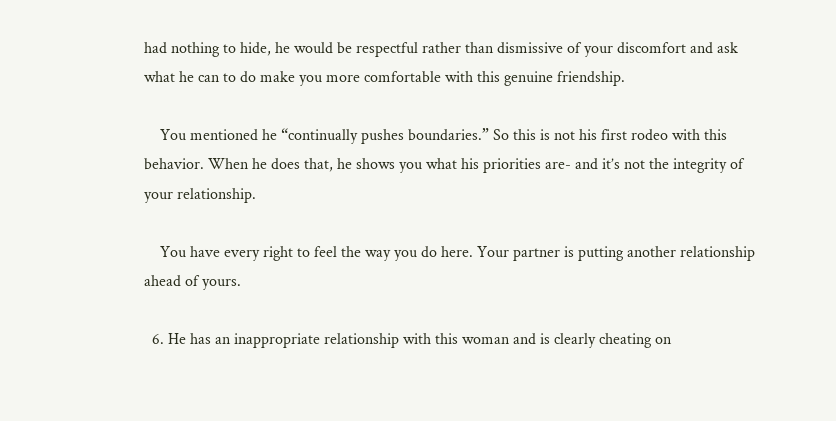had nothing to hide, he would be respectful rather than dismissive of your discomfort and ask what he can to do make you more comfortable with this genuine friendship.

    You mentioned he “continually pushes boundaries.” So this is not his first rodeo with this behavior. When he does that, he shows you what his priorities are- and it’s not the integrity of your relationship.

    You have every right to feel the way you do here. Your partner is putting another relationship ahead of yours.

  6. He has an inappropriate relationship with this woman and is clearly cheating on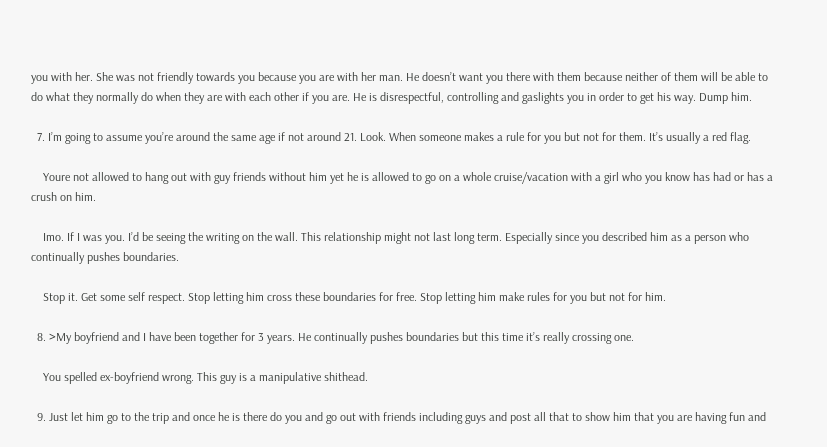you with her. She was not friendly towards you because you are with her man. He doesn’t want you there with them because neither of them will be able to do what they normally do when they are with each other if you are. He is disrespectful, controlling and gaslights you in order to get his way. Dump him.

  7. I’m going to assume you’re around the same age if not around 21. Look. When someone makes a rule for you but not for them. It’s usually a red flag.

    Youre not allowed to hang out with guy friends without him yet he is allowed to go on a whole cruise/vacation with a girl who you know has had or has a crush on him.

    Imo. If I was you. I’d be seeing the writing on the wall. This relationship might not last long term. Especially since you described him as a person who continually pushes boundaries.

    Stop it. Get some self respect. Stop letting him cross these boundaries for free. Stop letting him make rules for you but not for him.

  8. >My boyfriend and I have been together for 3 years. He continually pushes boundaries but this time it’s really crossing one.

    You spelled ex-boyfriend wrong. This guy is a manipulative shithead.

  9. Just let him go to the trip and once he is there do you and go out with friends including guys and post all that to show him that you are having fun and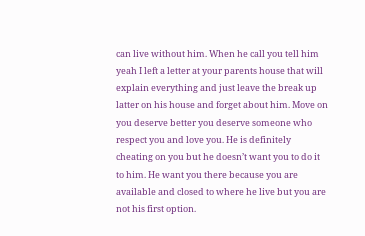can live without him. When he call you tell him yeah I left a letter at your parents house that will explain everything and just leave the break up latter on his house and forget about him. Move on you deserve better you deserve someone who respect you and love you. He is definitely cheating on you but he doesn’t want you to do it to him. He want you there because you are available and closed to where he live but you are not his first option.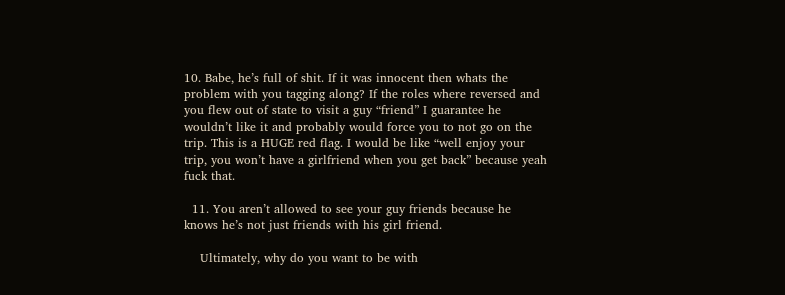10. Babe, he’s full of shit. If it was innocent then whats the problem with you tagging along? If the roles where reversed and you flew out of state to visit a guy “friend” I guarantee he wouldn’t like it and probably would force you to not go on the trip. This is a HUGE red flag. I would be like “well enjoy your trip, you won’t have a girlfriend when you get back” because yeah fuck that.

  11. You aren’t allowed to see your guy friends because he knows he’s not just friends with his girl friend.

    Ultimately, why do you want to be with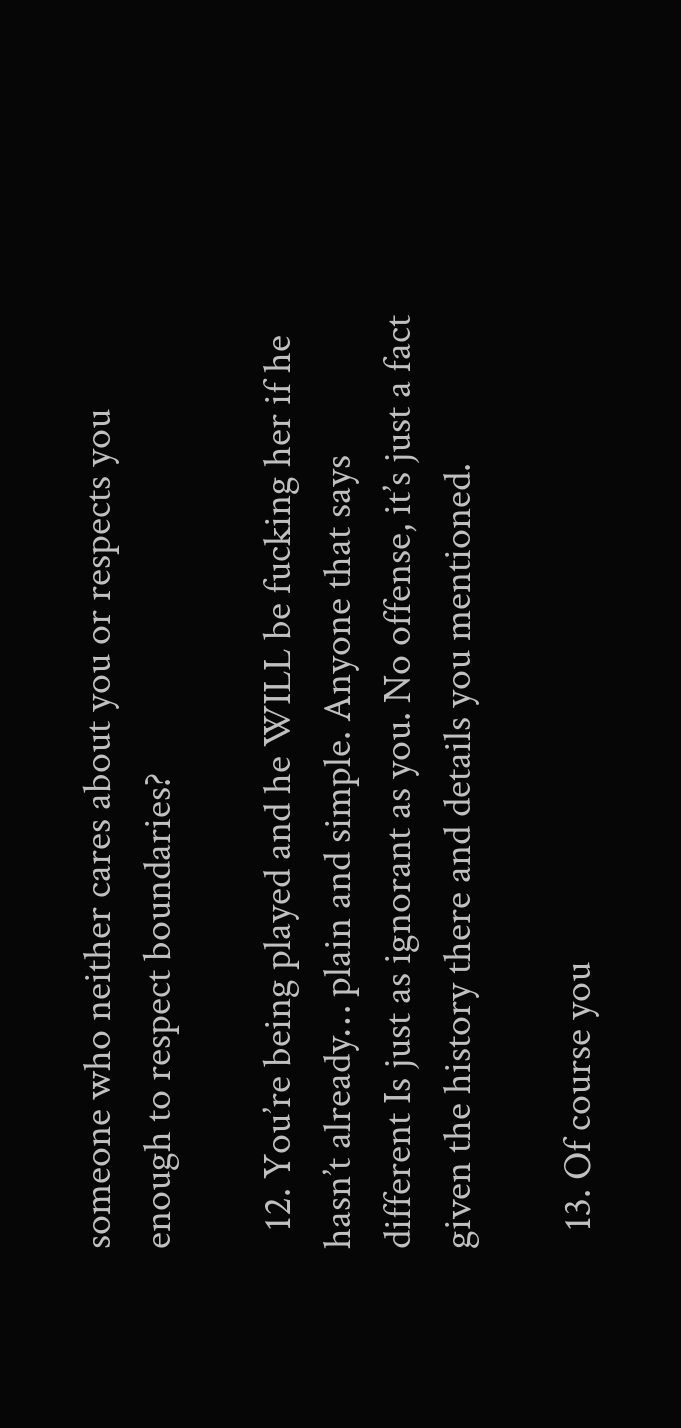someone who neither cares about you or respects you enough to respect boundaries?

  12. You’re being played and he WILL be fucking her if he hasn’t already… plain and simple. Anyone that says different Is just as ignorant as you. No offense, it’s just a fact given the history there and details you mentioned.

  13. Of course you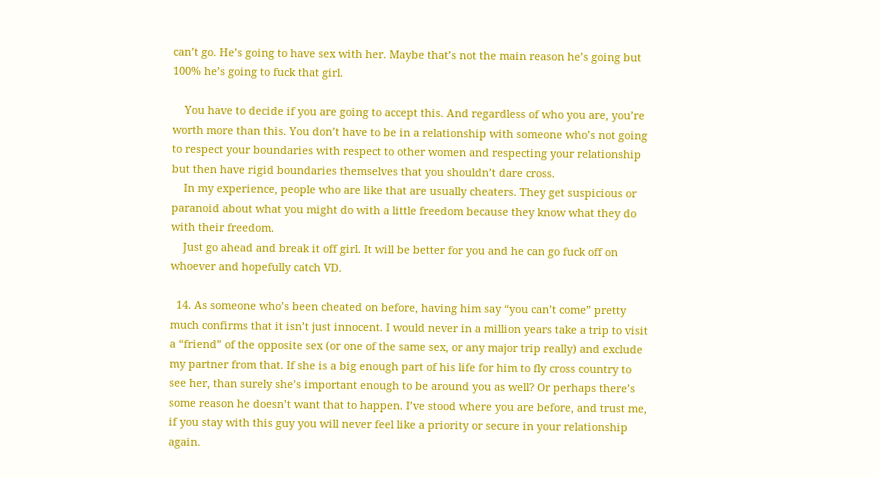can’t go. He’s going to have sex with her. Maybe that’s not the main reason he’s going but 100% he’s going to fuck that girl.

    You have to decide if you are going to accept this. And regardless of who you are, you’re worth more than this. You don’t have to be in a relationship with someone who’s not going to respect your boundaries with respect to other women and respecting your relationship but then have rigid boundaries themselves that you shouldn’t dare cross.
    In my experience, people who are like that are usually cheaters. They get suspicious or paranoid about what you might do with a little freedom because they know what they do with their freedom.
    Just go ahead and break it off girl. It will be better for you and he can go fuck off on whoever and hopefully catch VD.

  14. As someone who’s been cheated on before, having him say “you can’t come” pretty much confirms that it isn’t just innocent. I would never in a million years take a trip to visit a “friend” of the opposite sex (or one of the same sex, or any major trip really) and exclude my partner from that. If she is a big enough part of his life for him to fly cross country to see her, than surely she’s important enough to be around you as well? Or perhaps there’s some reason he doesn’t want that to happen. I’ve stood where you are before, and trust me, if you stay with this guy you will never feel like a priority or secure in your relationship again.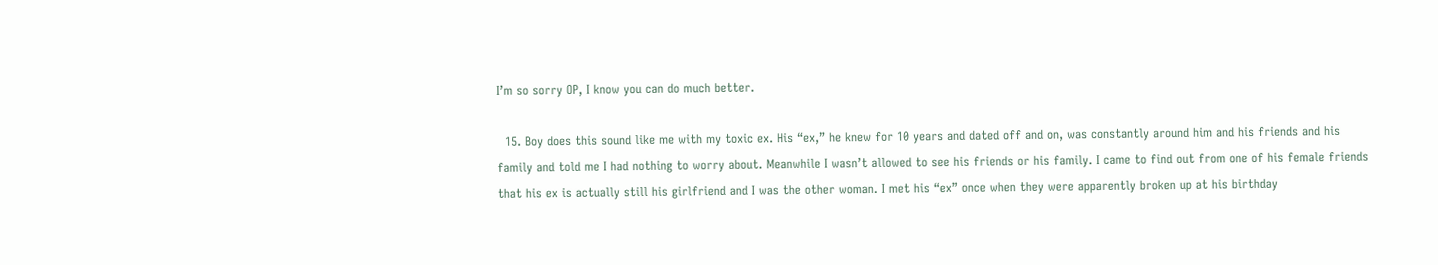I’m so sorry OP, I know you can do much better.

  15. Boy does this sound like me with my toxic ex. His “ex,” he knew for 10 years and dated off and on, was constantly around him and his friends and his family and told me I had nothing to worry about. Meanwhile I wasn’t allowed to see his friends or his family. I came to find out from one of his female friends that his ex is actually still his girlfriend and I was the other woman. I met his “ex” once when they were apparently broken up at his birthday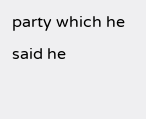party which he said he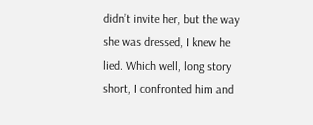didn’t invite her, but the way she was dressed, I knew he lied. Which well, long story short, I confronted him and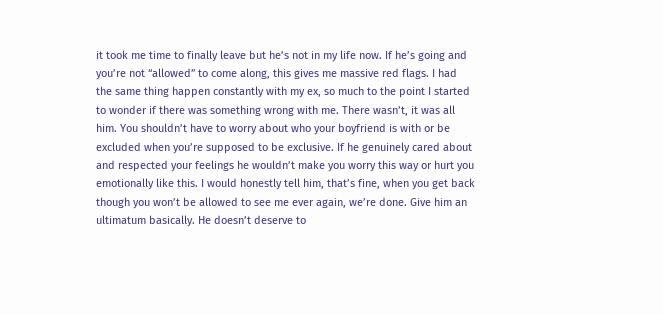it took me time to finally leave but he’s not in my life now. If he’s going and you’re not “allowed” to come along, this gives me massive red flags. I had the same thing happen constantly with my ex, so much to the point I started to wonder if there was something wrong with me. There wasn’t, it was all him. You shouldn’t have to worry about who your boyfriend is with or be excluded when you’re supposed to be exclusive. If he genuinely cared about and respected your feelings he wouldn’t make you worry this way or hurt you emotionally like this. I would honestly tell him, that’s fine, when you get back though you won’t be allowed to see me ever again, we’re done. Give him an ultimatum basically. He doesn’t deserve to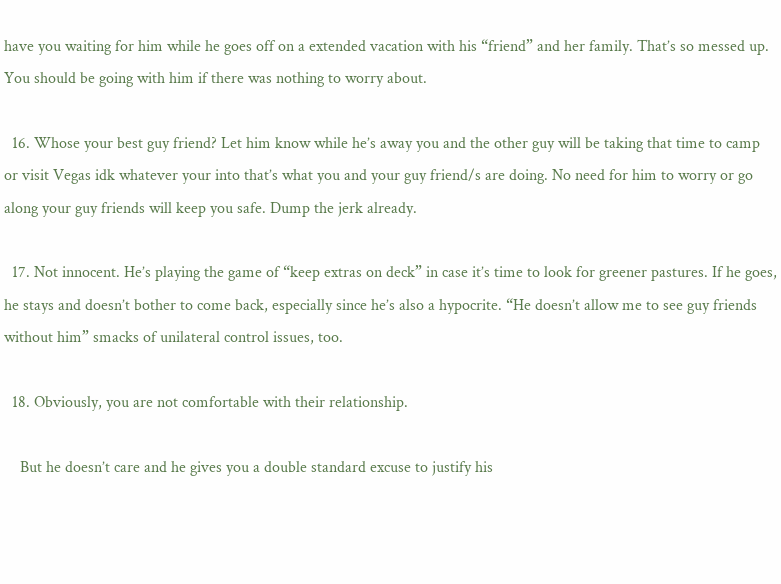have you waiting for him while he goes off on a extended vacation with his “friend” and her family. That’s so messed up. You should be going with him if there was nothing to worry about.

  16. Whose your best guy friend? Let him know while he’s away you and the other guy will be taking that time to camp or visit Vegas idk whatever your into that’s what you and your guy friend/s are doing. No need for him to worry or go along your guy friends will keep you safe. Dump the jerk already.

  17. Not innocent. He’s playing the game of “keep extras on deck” in case it’s time to look for greener pastures. If he goes, he stays and doesn’t bother to come back, especially since he’s also a hypocrite. “He doesn’t allow me to see guy friends without him” smacks of unilateral control issues, too.

  18. Obviously, you are not comfortable with their relationship.

    But he doesn’t care and he gives you a double standard excuse to justify his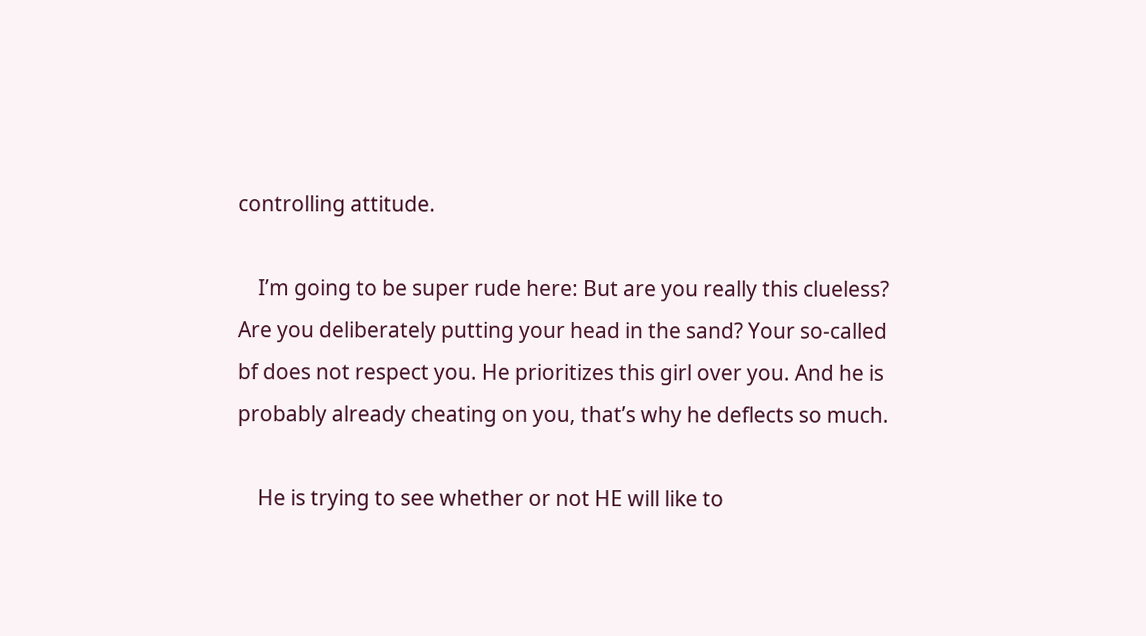controlling attitude.

    I’m going to be super rude here: But are you really this clueless? Are you deliberately putting your head in the sand? Your so-called bf does not respect you. He prioritizes this girl over you. And he is probably already cheating on you, that’s why he deflects so much.

    He is trying to see whether or not HE will like to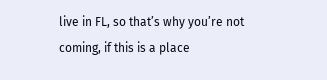live in FL, so that’s why you’re not coming, if this is a place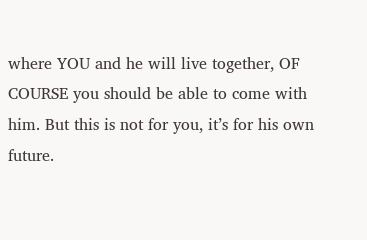where YOU and he will live together, OF COURSE you should be able to come with him. But this is not for you, it’s for his own future.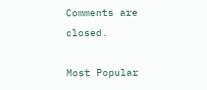Comments are closed.

Most Popular